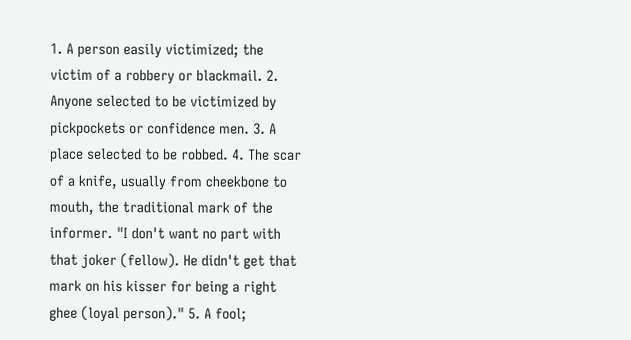1. A person easily victimized; the victim of a robbery or blackmail. 2. Anyone selected to be victimized by pickpockets or confidence men. 3. A place selected to be robbed. 4. The scar of a knife, usually from cheekbone to mouth, the traditional mark of the informer. "I don't want no part with that joker (fellow). He didn't get that mark on his kisser for being a right ghee (loyal person)." 5. A fool;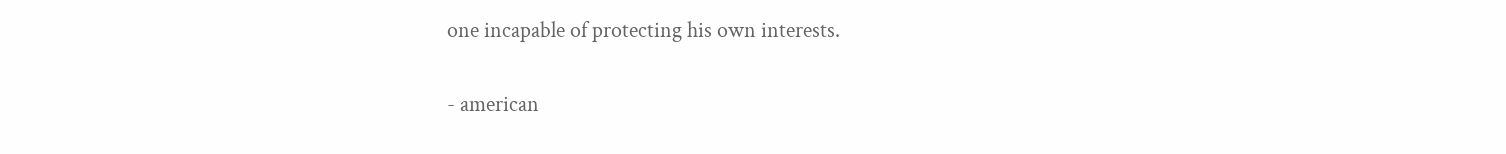one incapable of protecting his own interests.

- american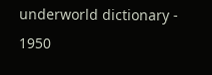underworld dictionary - 1950